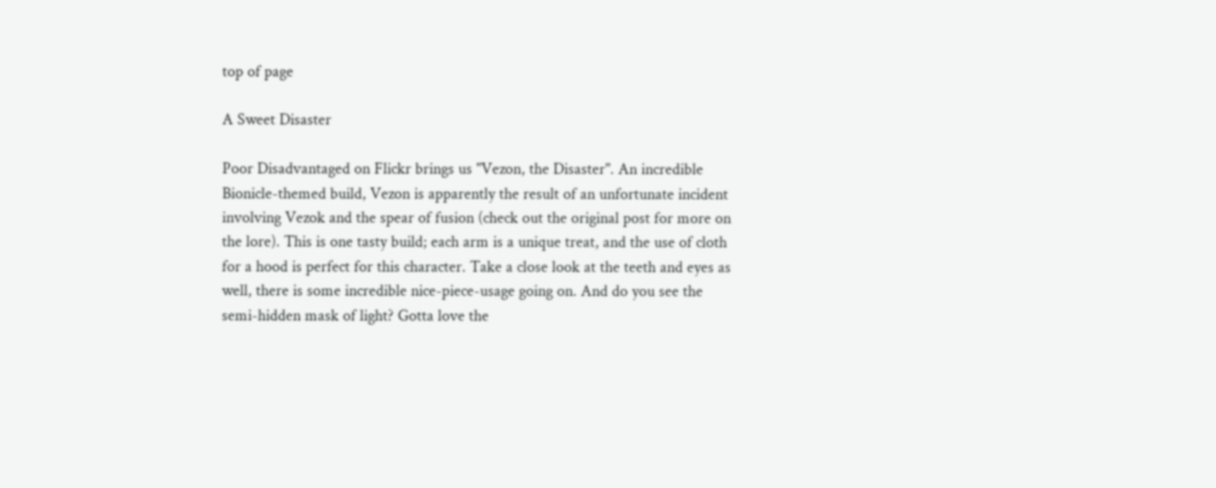top of page

A Sweet Disaster

Poor Disadvantaged on Flickr brings us "Vezon, the Disaster". An incredible Bionicle-themed build, Vezon is apparently the result of an unfortunate incident involving Vezok and the spear of fusion (check out the original post for more on the lore). This is one tasty build; each arm is a unique treat, and the use of cloth for a hood is perfect for this character. Take a close look at the teeth and eyes as well, there is some incredible nice-piece-usage going on. And do you see the semi-hidden mask of light? Gotta love the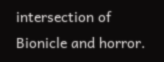intersection of Bionicle and horror.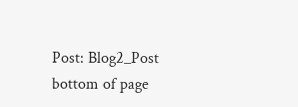Post: Blog2_Post
bottom of page